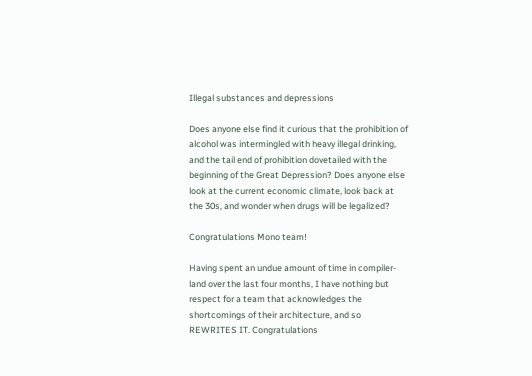Illegal substances and depressions

Does anyone else find it curious that the prohibition of alcohol was intermingled with heavy illegal drinking, and the tail end of prohibition dovetailed with the beginning of the Great Depression? Does anyone else look at the current economic climate, look back at the 30s, and wonder when drugs will be legalized?

Congratulations Mono team!

Having spent an undue amount of time in compiler-land over the last four months, I have nothing but respect for a team that acknowledges the shortcomings of their architecture, and so REWRITES IT. Congratulations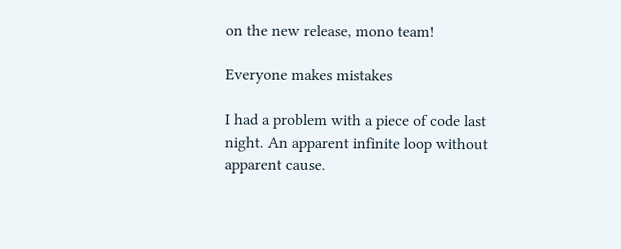on the new release, mono team!

Everyone makes mistakes

I had a problem with a piece of code last night. An apparent infinite loop without apparent cause.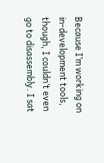Because I’m working on in-development tools, though, I couldn’t even go to disassembly. I sat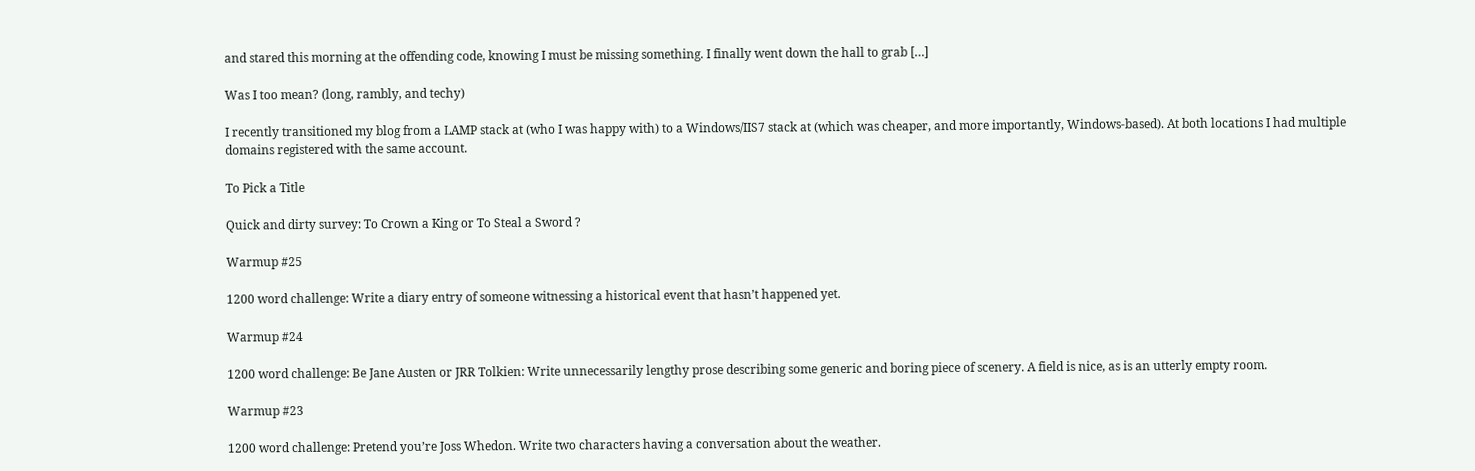and stared this morning at the offending code, knowing I must be missing something. I finally went down the hall to grab […]

Was I too mean? (long, rambly, and techy)

I recently transitioned my blog from a LAMP stack at (who I was happy with) to a Windows/IIS7 stack at (which was cheaper, and more importantly, Windows-based). At both locations I had multiple domains registered with the same account.

To Pick a Title

Quick and dirty survey: To Crown a King or To Steal a Sword ?

Warmup #25

1200 word challenge: Write a diary entry of someone witnessing a historical event that hasn’t happened yet.

Warmup #24

1200 word challenge: Be Jane Austen or JRR Tolkien: Write unnecessarily lengthy prose describing some generic and boring piece of scenery. A field is nice, as is an utterly empty room.

Warmup #23

1200 word challenge: Pretend you’re Joss Whedon. Write two characters having a conversation about the weather.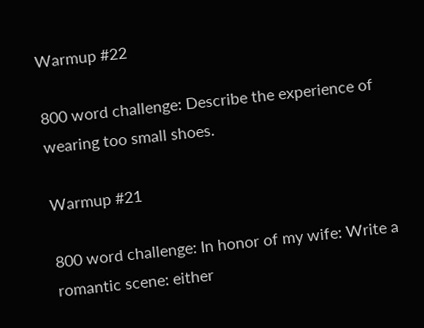Warmup #22

800 word challenge: Describe the experience of wearing too small shoes.

Warmup #21

800 word challenge: In honor of my wife: Write a romantic scene: either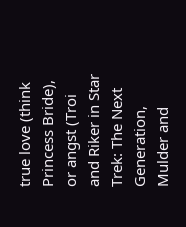true love (think Princess Bride), or angst (Troi and Riker in Star Trek: The Next Generation, Mulder and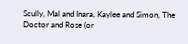Scully, Mal and Inara, Kaylee and Simon, The Doctor and Rose (or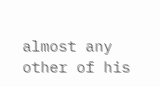almost any other of his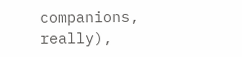companions, really),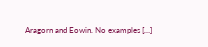Aragorn and Eowin. No examples […]